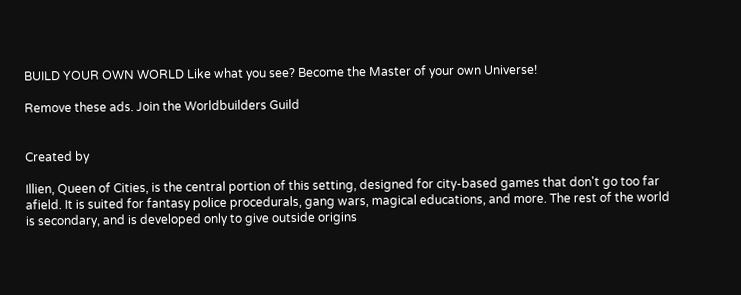BUILD YOUR OWN WORLD Like what you see? Become the Master of your own Universe!

Remove these ads. Join the Worldbuilders Guild


Created by

Illien, Queen of Cities, is the central portion of this setting, designed for city-based games that don't go too far afield. It is suited for fantasy police procedurals, gang wars, magical educations, and more. The rest of the world is secondary, and is developed only to give outside origins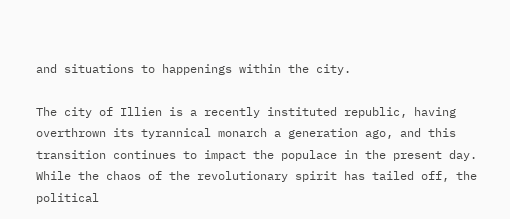and situations to happenings within the city.

The city of Illien is a recently instituted republic, having overthrown its tyrannical monarch a generation ago, and this transition continues to impact the populace in the present day. While the chaos of the revolutionary spirit has tailed off, the political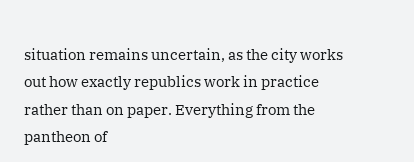situation remains uncertain, as the city works out how exactly republics work in practice rather than on paper. Everything from the pantheon of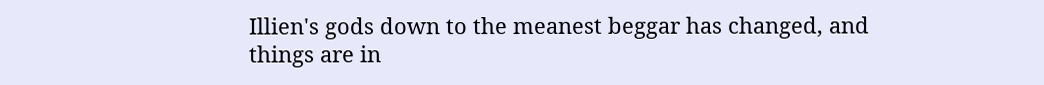Illien's gods down to the meanest beggar has changed, and things are in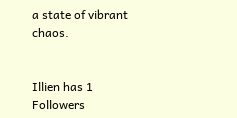a state of vibrant chaos.


Illien has 1 Followers